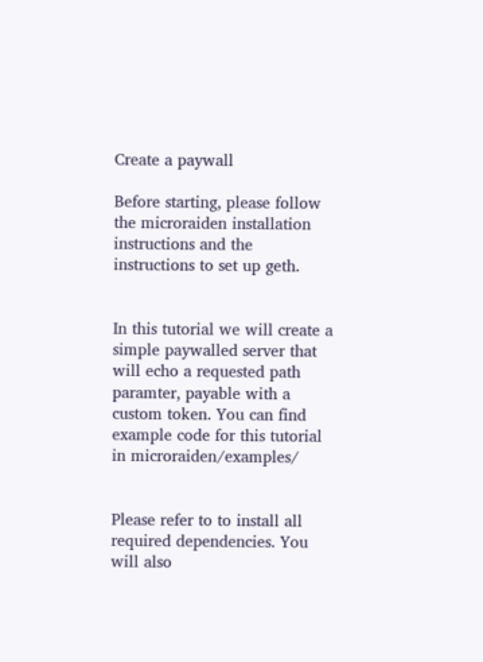Create a paywall

Before starting, please follow the microraiden installation instructions and the instructions to set up geth.


In this tutorial we will create a simple paywalled server that will echo a requested path paramter, payable with a custom token. You can find example code for this tutorial in microraiden/examples/


Please refer to to install all required dependencies. You will also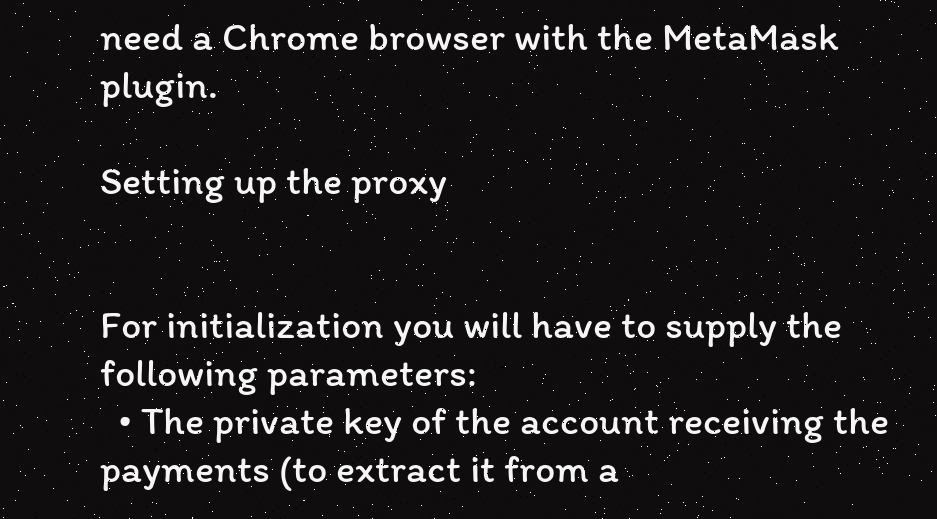need a Chrome browser with the MetaMask plugin.

Setting up the proxy


For initialization you will have to supply the following parameters:
  • The private key of the account receiving the payments (to extract it from a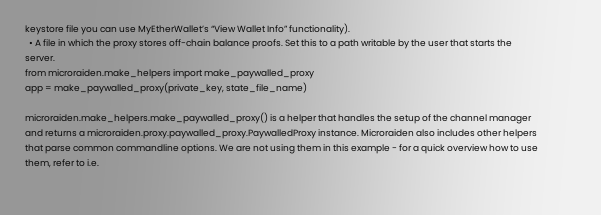keystore file you can use MyEtherWallet’s “View Wallet Info” functionality).
  • A file in which the proxy stores off-chain balance proofs. Set this to a path writable by the user that starts the server.
from microraiden.make_helpers import make_paywalled_proxy
app = make_paywalled_proxy(private_key, state_file_name)

microraiden.make_helpers.make_paywalled_proxy() is a helper that handles the setup of the channel manager and returns a microraiden.proxy.paywalled_proxy.PaywalledProxy instance. Microraiden also includes other helpers that parse common commandline options. We are not using them in this example - for a quick overview how to use them, refer to i.e.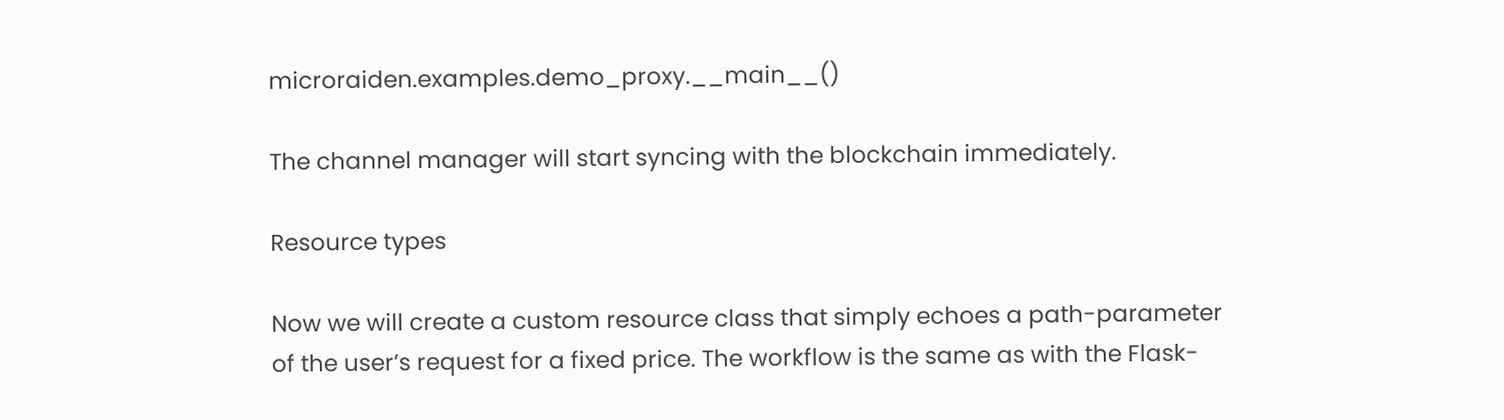microraiden.examples.demo_proxy.__main__()

The channel manager will start syncing with the blockchain immediately.

Resource types

Now we will create a custom resource class that simply echoes a path-parameter of the user’s request for a fixed price. The workflow is the same as with the Flask-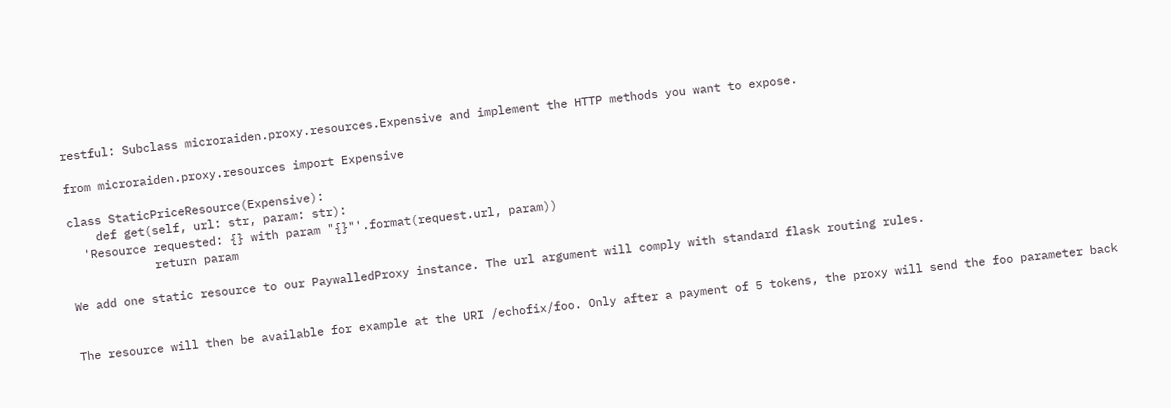restful: Subclass microraiden.proxy.resources.Expensive and implement the HTTP methods you want to expose.

from microraiden.proxy.resources import Expensive

class StaticPriceResource(Expensive):
    def get(self, url: str, param: str):
  'Resource requested: {} with param "{}"'.format(request.url, param))
            return param

We add one static resource to our PaywalledProxy instance. The url argument will comply with standard flask routing rules.


The resource will then be available for example at the URI /echofix/foo. Only after a payment of 5 tokens, the proxy will send the foo parameter back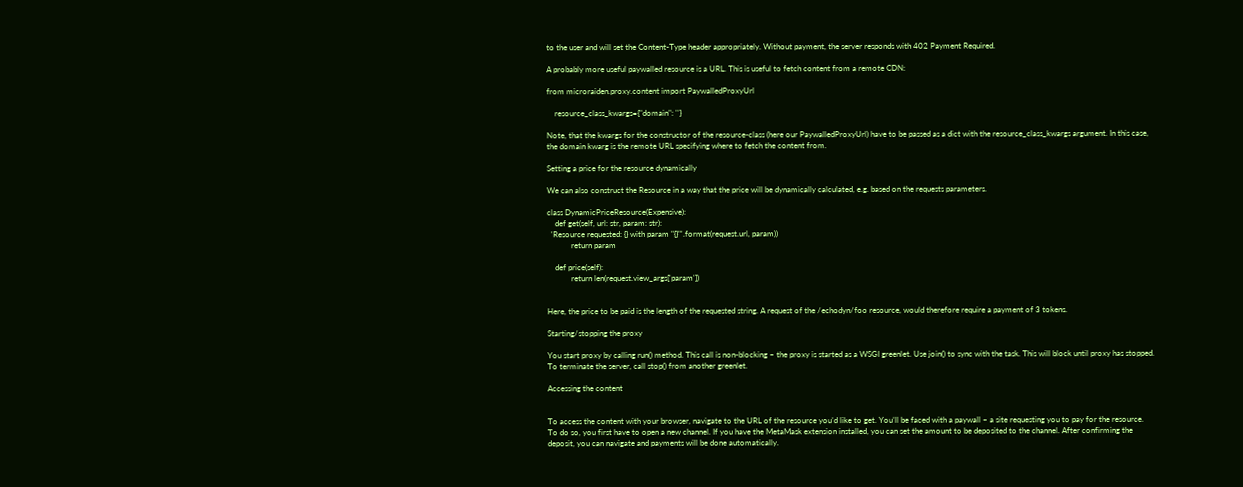to the user and will set the Content-Type header appropriately. Without payment, the server responds with 402 Payment Required.

A probably more useful paywalled resource is a URL. This is useful to fetch content from a remote CDN:

from microraiden.proxy.content import PaywalledProxyUrl

    resource_class_kwargs={"domain": ''}

Note, that the kwargs for the constructor of the resource-class (here our PaywalledProxyUrl) have to be passed as a dict with the resource_class_kwargs argument. In this case, the domain kwarg is the remote URL specifying where to fetch the content from.

Setting a price for the resource dynamically

We can also construct the Resource in a way that the price will be dynamically calculated, e.g. based on the requests parameters.

class DynamicPriceResource(Expensive):
    def get(self, url: str, param: str):
  'Resource requested: {} with param "{}"'.format(request.url, param))
            return param

    def price(self):
            return len(request.view_args['param'])


Here, the price to be paid is the length of the requested string. A request of the /echodyn/foo resource, would therefore require a payment of 3 tokens.

Starting/stopping the proxy

You start proxy by calling run() method. This call is non-blocking – the proxy is started as a WSGI greenlet. Use join() to sync with the task. This will block until proxy has stopped. To terminate the server, call stop() from another greenlet.

Accessing the content


To access the content with your browser, navigate to the URL of the resource you’d like to get. You’ll be faced with a paywall – a site requesting you to pay for the resource. To do so, you first have to open a new channel. If you have the MetaMask extension installed, you can set the amount to be deposited to the channel. After confirming the deposit, you can navigate and payments will be done automatically.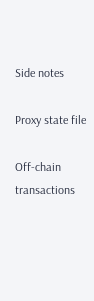Side notes

Proxy state file

Off-chain transactions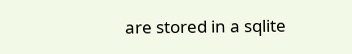are stored in a sqlite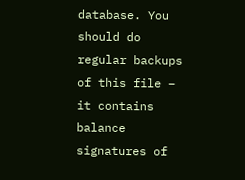database. You should do regular backups of this file – it contains balance signatures of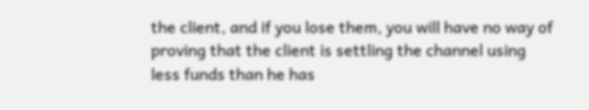the client, and if you lose them, you will have no way of proving that the client is settling the channel using less funds than he has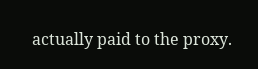actually paid to the proxy.